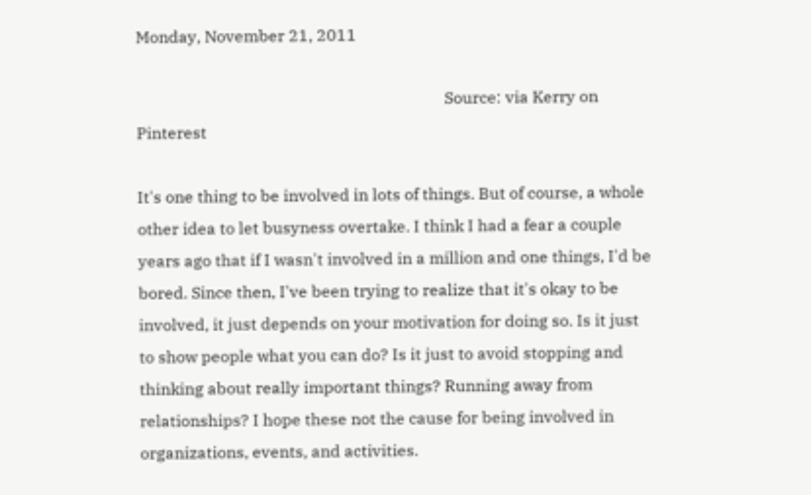Monday, November 21, 2011

                                                                             Source: via Kerry on Pinterest

It's one thing to be involved in lots of things. But of course, a whole other idea to let busyness overtake. I think I had a fear a couple years ago that if I wasn't involved in a million and one things, I'd be bored. Since then, I've been trying to realize that it's okay to be involved, it just depends on your motivation for doing so. Is it just to show people what you can do? Is it just to avoid stopping and thinking about really important things? Running away from relationships? I hope these not the cause for being involved in organizations, events, and activities.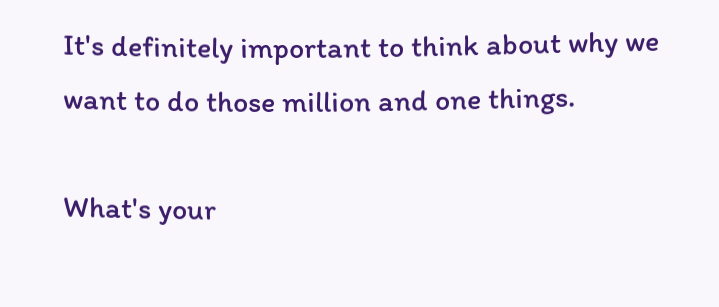It's definitely important to think about why we want to do those million and one things.

What's your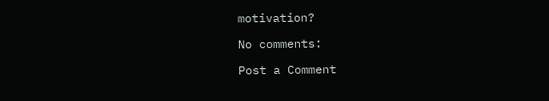motivation?

No comments:

Post a Comment